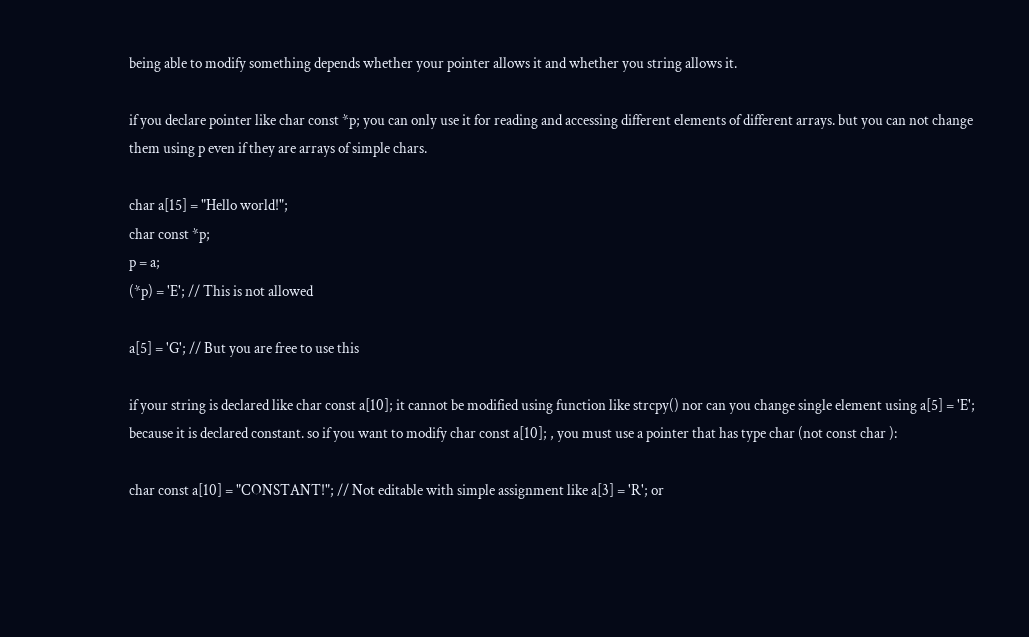being able to modify something depends whether your pointer allows it and whether you string allows it.

if you declare pointer like char const *p; you can only use it for reading and accessing different elements of different arrays. but you can not change them using p even if they are arrays of simple chars.

char a[15] = "Hello world!";
char const *p;
p = a;
(*p) = 'E'; // This is not allowed

a[5] = 'G'; // But you are free to use this

if your string is declared like char const a[10]; it cannot be modified using function like strcpy() nor can you change single element using a[5] = 'E'; because it is declared constant. so if you want to modify char const a[10]; , you must use a pointer that has type char (not const char ):

char const a[10] = "CONSTANT!"; // Not editable with simple assignment like a[3] = 'R'; or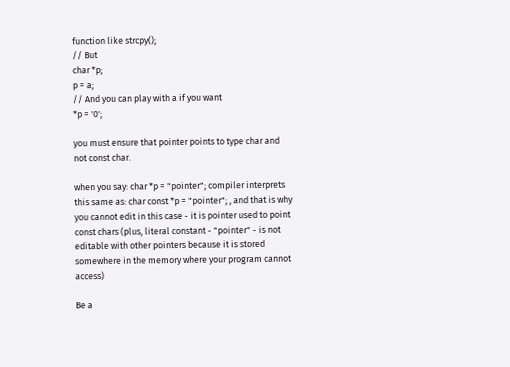function like strcpy();
// But
char *p;
p = a;
// And you can play with a if you want
*p = '0';

you must ensure that pointer points to type char and not const char.

when you say: char *p = "pointer"; compiler interprets this same as: char const *p = "pointer"; , and that is why you cannot edit in this case - it is pointer used to point const chars (plus, literal constant - "pointer" - is not editable with other pointers because it is stored somewhere in the memory where your program cannot access)

Be a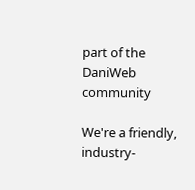part of the DaniWeb community

We're a friendly, industry-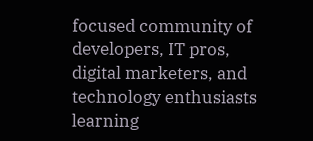focused community of developers, IT pros, digital marketers, and technology enthusiasts learning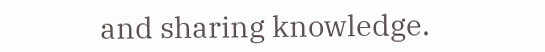and sharing knowledge.